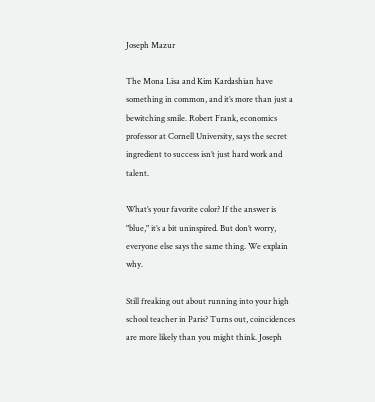Joseph Mazur

The Mona Lisa and Kim Kardashian have something in common, and it’s more than just a bewitching smile. Robert Frank, economics professor at Cornell University, says the secret ingredient to success isn’t just hard work and talent.

What’s your favorite color? If the answer is "blue," it’s a bit uninspired. But don’t worry, everyone else says the same thing. We explain why.

Still freaking out about running into your high school teacher in Paris? Turns out, coincidences are more likely than you might think. Joseph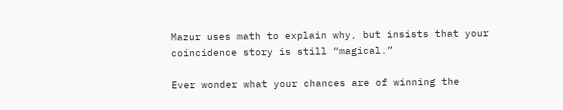Mazur uses math to explain why, but insists that your coincidence story is still “magical.”

Ever wonder what your chances are of winning the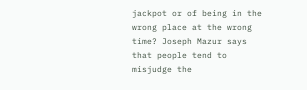jackpot or of being in the wrong place at the wrong time? Joseph Mazur says that people tend to misjudge the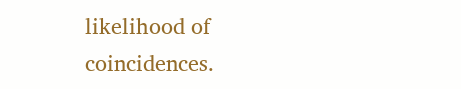likelihood of coincidences.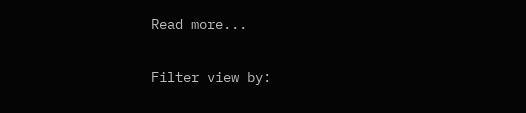Read more...

Filter view by: